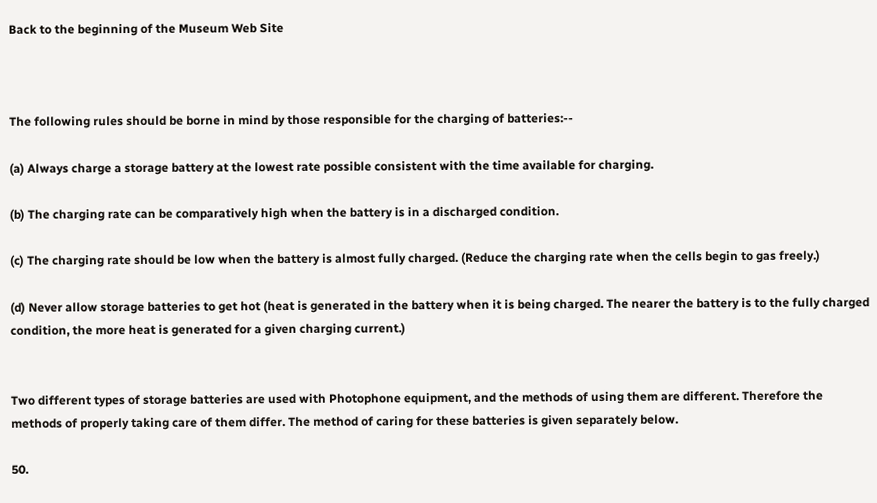Back to the beginning of the Museum Web Site



The following rules should be borne in mind by those responsible for the charging of batteries:--

(a) Always charge a storage battery at the lowest rate possible consistent with the time available for charging.

(b) The charging rate can be comparatively high when the battery is in a discharged condition.

(c) The charging rate should be low when the battery is almost fully charged. (Reduce the charging rate when the cells begin to gas freely.)

(d) Never allow storage batteries to get hot (heat is generated in the battery when it is being charged. The nearer the battery is to the fully charged condition, the more heat is generated for a given charging current.)


Two different types of storage batteries are used with Photophone equipment, and the methods of using them are different. Therefore the methods of properly taking care of them differ. The method of caring for these batteries is given separately below.

50.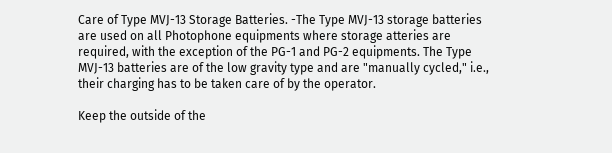Care of Type MVJ-13 Storage Batteries. -The Type MVJ-13 storage batteries are used on all Photophone equipments where storage atteries are required, with the exception of the PG-1 and PG-2 equipments. The Type MVJ-13 batteries are of the low gravity type and are "manually cycled," i.e., their charging has to be taken care of by the operator.

Keep the outside of the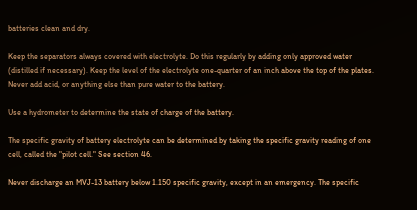batteries clean and dry.

Keep the separators always covered with electrolyte. Do this regularly by adding only approved water (distilled if necessary). Keep the level of the electrolyte one-quarter of an inch above the top of the plates. Never add acid, or anything else than pure water to the battery.

Use a hydrometer to determine the state of charge of the battery.

The specific gravity of battery electrolyte can be determined by taking the specific gravity reading of one cell, called the "pilot cell." See section 46.

Never discharge an MVJ-13 battery below 1.150 specific gravity, except in an emergency. The specific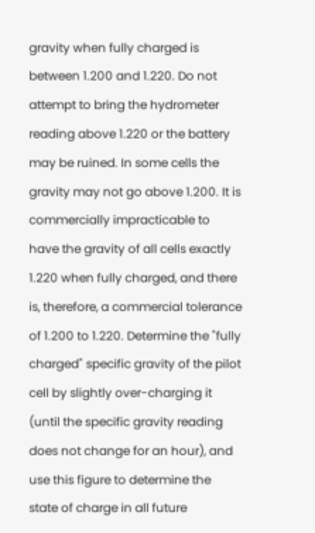gravity when fully charged is between 1.200 and 1.220. Do not attempt to bring the hydrometer reading above 1.220 or the battery may be ruined. In some cells the gravity may not go above 1.200. It is commercially impracticable to have the gravity of all cells exactly 1.220 when fully charged, and there is, therefore, a commercial tolerance of 1.200 to 1.220. Determine the "fully charged" specific gravity of the pilot cell by slightly over-charging it (until the specific gravity reading does not change for an hour), and use this figure to determine the state of charge in all future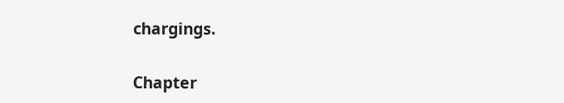chargings.


Chapter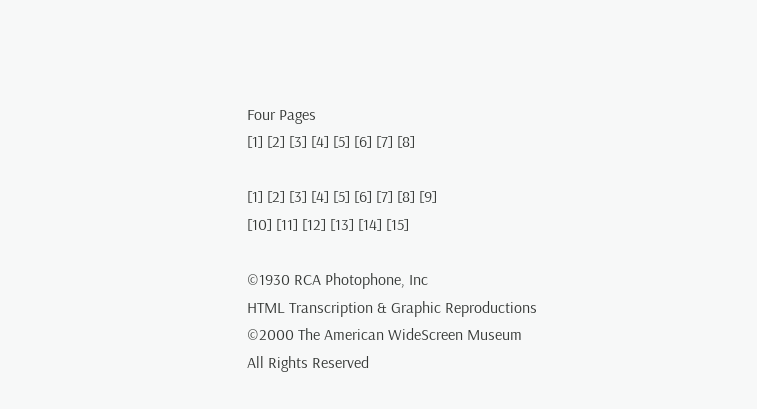Four Pages
[1] [2] [3] [4] [5] [6] [7] [8]

[1] [2] [3] [4] [5] [6] [7] [8] [9]
[10] [11] [12] [13] [14] [15]

©1930 RCA Photophone, Inc
HTML Transcription & Graphic Reproductions ©2000 The American WideScreen Museum
All Rights Reserved